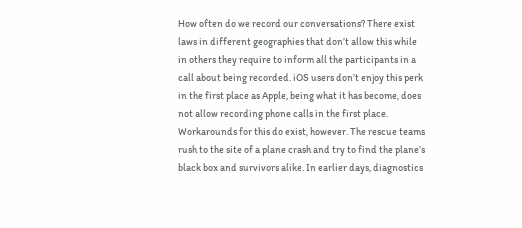How often do we record our conversations? There exist laws in different geographies that don’t allow this while in others they require to inform all the participants in a call about being recorded. iOS users don’t enjoy this perk in the first place as Apple, being what it has become, does not allow recording phone calls in the first place. Workarounds for this do exist, however. The rescue teams rush to the site of a plane crash and try to find the plane’s black box and survivors alike. In earlier days, diagnostics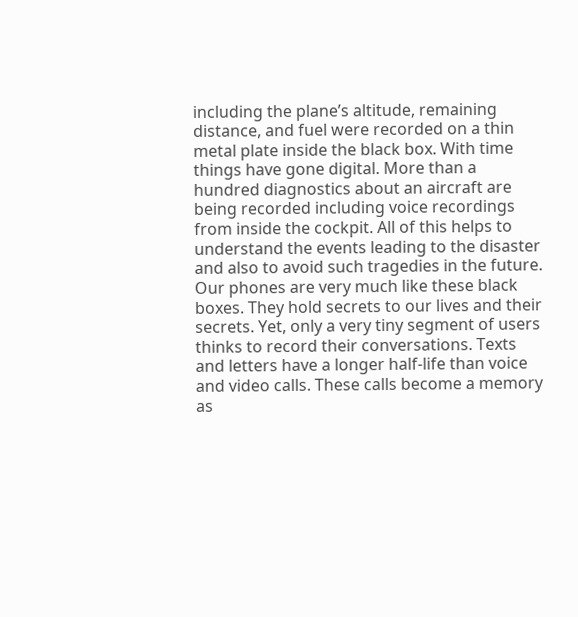including the plane’s altitude, remaining distance, and fuel were recorded on a thin metal plate inside the black box. With time things have gone digital. More than a hundred diagnostics about an aircraft are being recorded including voice recordings from inside the cockpit. All of this helps to understand the events leading to the disaster and also to avoid such tragedies in the future. Our phones are very much like these black boxes. They hold secrets to our lives and their secrets. Yet, only a very tiny segment of users thinks to record their conversations. Texts and letters have a longer half-life than voice and video calls. These calls become a memory as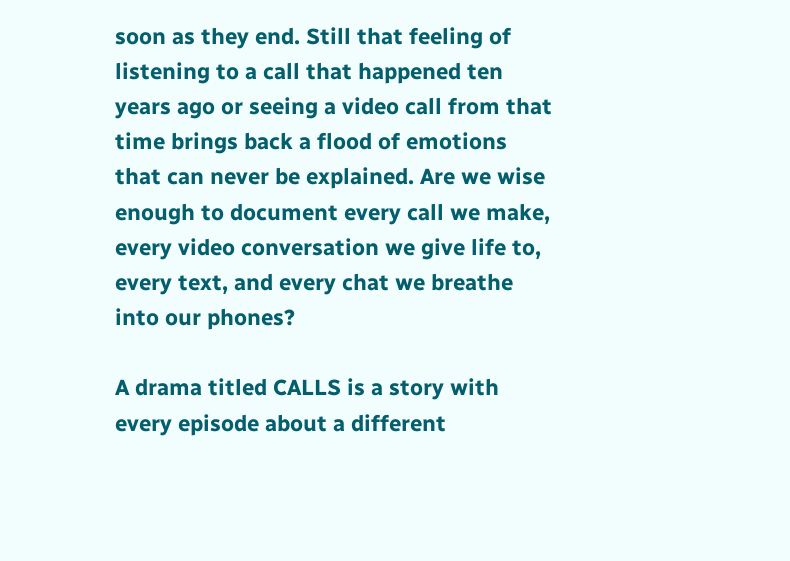soon as they end. Still that feeling of listening to a call that happened ten years ago or seeing a video call from that time brings back a flood of emotions that can never be explained. Are we wise enough to document every call we make, every video conversation we give life to, every text, and every chat we breathe into our phones?

A drama titled CALLS is a story with every episode about a different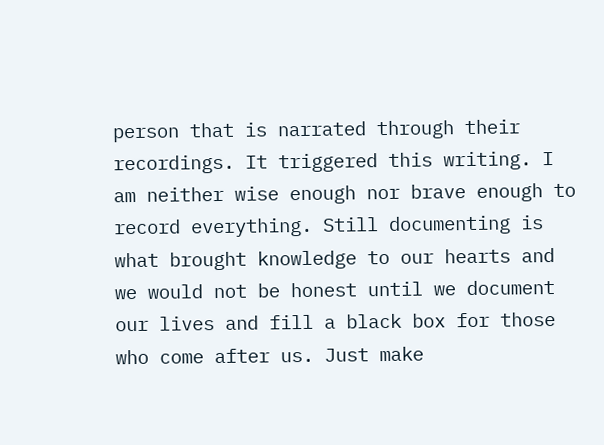person that is narrated through their recordings. It triggered this writing. I am neither wise enough nor brave enough to record everything. Still documenting is what brought knowledge to our hearts and we would not be honest until we document our lives and fill a black box for those who come after us. Just make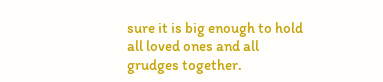sure it is big enough to hold all loved ones and all grudges together.